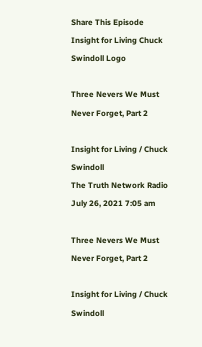Share This Episode
Insight for Living Chuck Swindoll Logo

Three Nevers We Must Never Forget, Part 2

Insight for Living / Chuck Swindoll
The Truth Network Radio
July 26, 2021 7:05 am

Three Nevers We Must Never Forget, Part 2

Insight for Living / Chuck Swindoll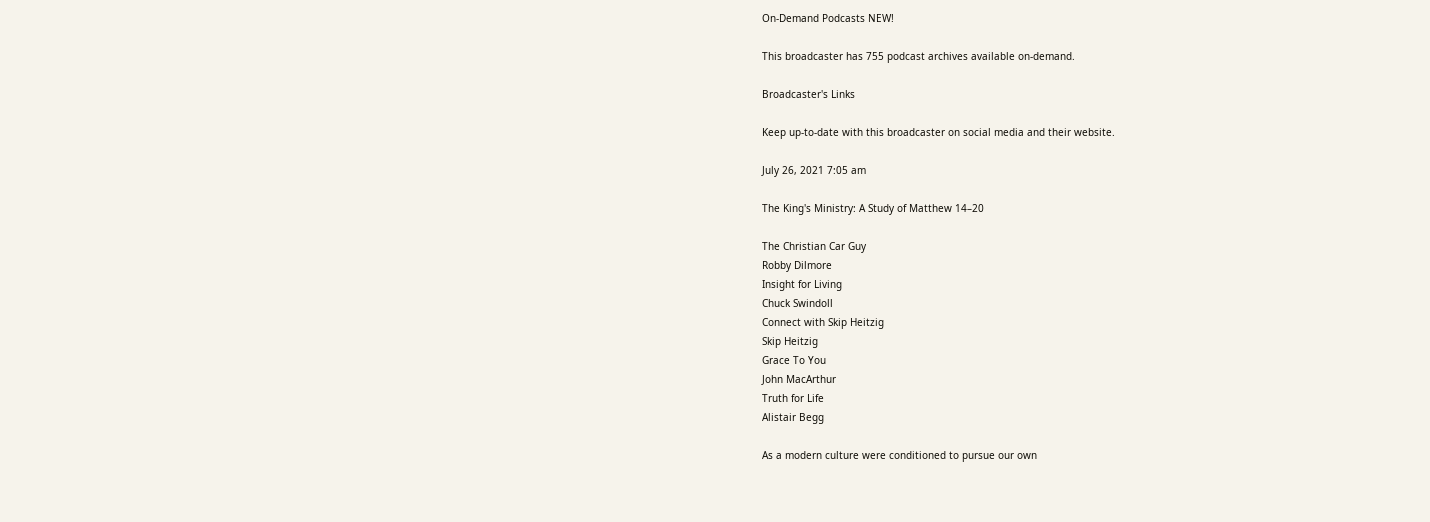On-Demand Podcasts NEW!

This broadcaster has 755 podcast archives available on-demand.

Broadcaster's Links

Keep up-to-date with this broadcaster on social media and their website.

July 26, 2021 7:05 am

The King's Ministry: A Study of Matthew 14–20

The Christian Car Guy
Robby Dilmore
Insight for Living
Chuck Swindoll
Connect with Skip Heitzig
Skip Heitzig
Grace To You
John MacArthur
Truth for Life
Alistair Begg

As a modern culture were conditioned to pursue our own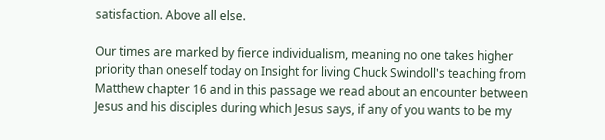satisfaction. Above all else.

Our times are marked by fierce individualism, meaning no one takes higher priority than oneself today on Insight for living Chuck Swindoll's teaching from Matthew chapter 16 and in this passage we read about an encounter between Jesus and his disciples during which Jesus says, if any of you wants to be my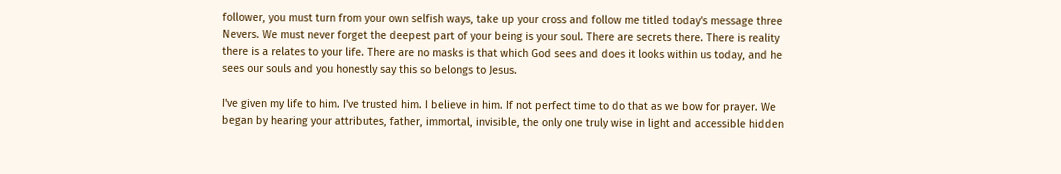follower, you must turn from your own selfish ways, take up your cross and follow me titled today's message three Nevers. We must never forget the deepest part of your being is your soul. There are secrets there. There is reality there is a relates to your life. There are no masks is that which God sees and does it looks within us today, and he sees our souls and you honestly say this so belongs to Jesus.

I've given my life to him. I've trusted him. I believe in him. If not perfect time to do that as we bow for prayer. We began by hearing your attributes, father, immortal, invisible, the only one truly wise in light and accessible hidden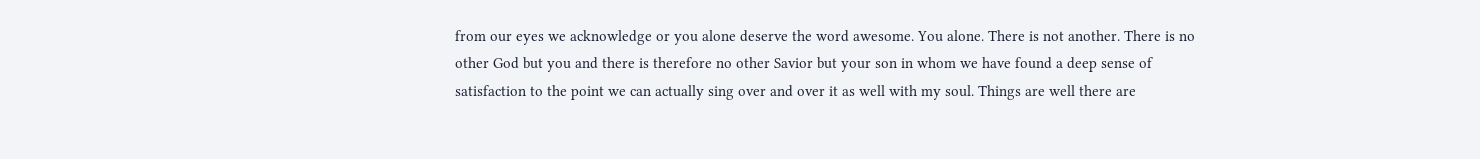from our eyes we acknowledge or you alone deserve the word awesome. You alone. There is not another. There is no other God but you and there is therefore no other Savior but your son in whom we have found a deep sense of satisfaction to the point we can actually sing over and over it as well with my soul. Things are well there are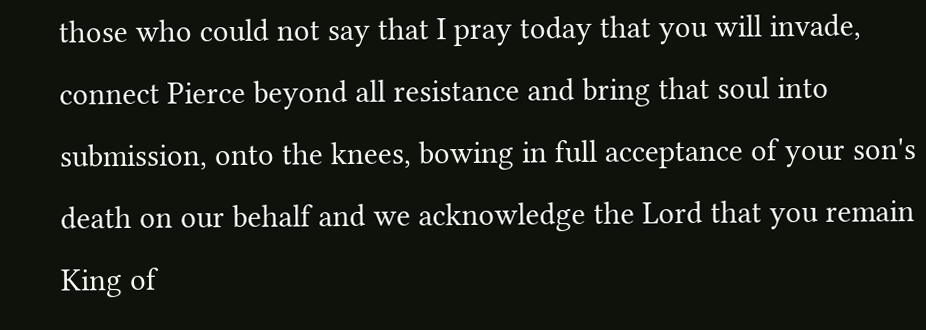those who could not say that I pray today that you will invade, connect Pierce beyond all resistance and bring that soul into submission, onto the knees, bowing in full acceptance of your son's death on our behalf and we acknowledge the Lord that you remain King of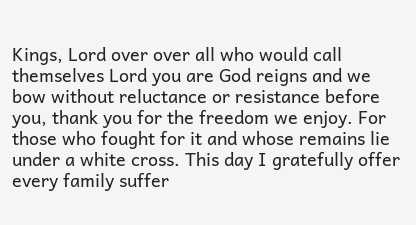Kings, Lord over over all who would call themselves Lord you are God reigns and we bow without reluctance or resistance before you, thank you for the freedom we enjoy. For those who fought for it and whose remains lie under a white cross. This day I gratefully offer every family suffer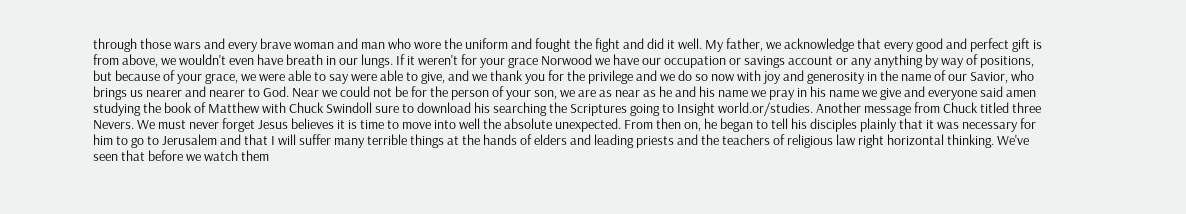through those wars and every brave woman and man who wore the uniform and fought the fight and did it well. My father, we acknowledge that every good and perfect gift is from above, we wouldn't even have breath in our lungs. If it weren't for your grace Norwood we have our occupation or savings account or any anything by way of positions, but because of your grace, we were able to say were able to give, and we thank you for the privilege and we do so now with joy and generosity in the name of our Savior, who brings us nearer and nearer to God. Near we could not be for the person of your son, we are as near as he and his name we pray in his name we give and everyone said amen studying the book of Matthew with Chuck Swindoll sure to download his searching the Scriptures going to Insight world.or/studies. Another message from Chuck titled three Nevers. We must never forget Jesus believes it is time to move into well the absolute unexpected. From then on, he began to tell his disciples plainly that it was necessary for him to go to Jerusalem and that I will suffer many terrible things at the hands of elders and leading priests and the teachers of religious law right horizontal thinking. We've seen that before we watch them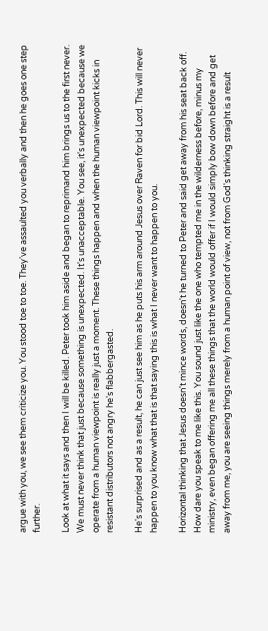argue with you, we see them criticize you. You stood toe to toe. They've assaulted you verbally and then he goes one step further.

Look at what it says and then I will be killed. Peter took him aside and began to reprimand him brings us to the first never. We must never think that just because something is unexpected. It's unacceptable. You see, it's unexpected because we operate from a human viewpoint is really just a moment. These things happen and when the human viewpoint kicks in resistant distributors not angry he's flabbergasted.

He's surprised and as a result, he can just see him as he puts his arm around Jesus over Raven for bid Lord. This will never happen to you know what that is that saying this is what I never want to happen to you.

Horizontal thinking that Jesus doesn't mince words, doesn't he turned to Peter and said get away from his seat back off. How dare you speak to me like this. You sound just like the one who tempted me in the wilderness before, minus my ministry, even began offering me all these things that the world would offer if I would simply bow down before and get away from me, you are seeing things merely from a human point of view, not from God's thinking straight is a result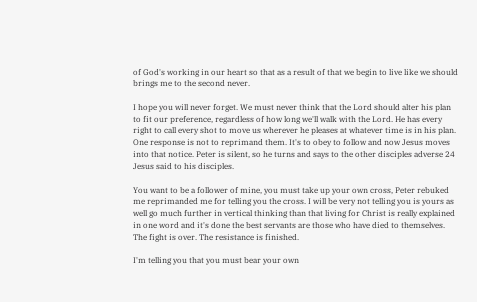of God's working in our heart so that as a result of that we begin to live like we should brings me to the second never.

I hope you will never forget. We must never think that the Lord should alter his plan to fit our preference, regardless of how long we'll walk with the Lord. He has every right to call every shot to move us wherever he pleases at whatever time is in his plan. One response is not to reprimand them. It's to obey to follow and now Jesus moves into that notice. Peter is silent, so he turns and says to the other disciples adverse 24 Jesus said to his disciples.

You want to be a follower of mine, you must take up your own cross, Peter rebuked me reprimanded me for telling you the cross. I will be very not telling you is yours as well go much further in vertical thinking than that living for Christ is really explained in one word and it's done the best servants are those who have died to themselves. The fight is over. The resistance is finished.

I'm telling you that you must bear your own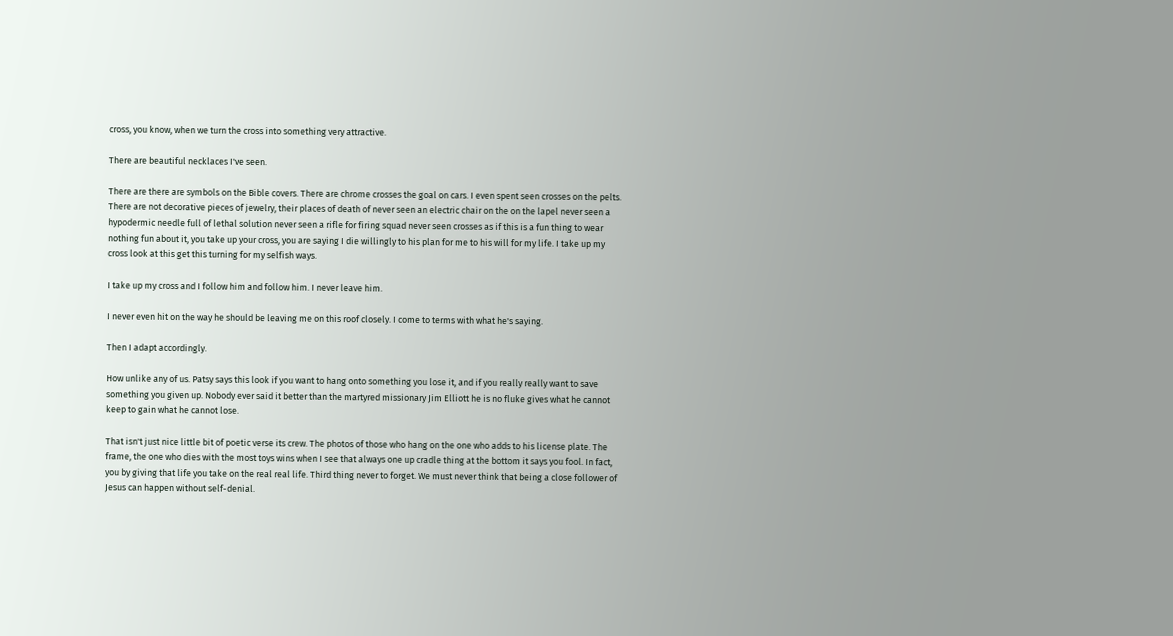cross, you know, when we turn the cross into something very attractive.

There are beautiful necklaces I've seen.

There are there are symbols on the Bible covers. There are chrome crosses the goal on cars. I even spent seen crosses on the pelts. There are not decorative pieces of jewelry, their places of death of never seen an electric chair on the on the lapel never seen a hypodermic needle full of lethal solution never seen a rifle for firing squad never seen crosses as if this is a fun thing to wear nothing fun about it, you take up your cross, you are saying I die willingly to his plan for me to his will for my life. I take up my cross look at this get this turning for my selfish ways.

I take up my cross and I follow him and follow him. I never leave him.

I never even hit on the way he should be leaving me on this roof closely. I come to terms with what he's saying.

Then I adapt accordingly.

How unlike any of us. Patsy says this look if you want to hang onto something you lose it, and if you really really want to save something you given up. Nobody ever said it better than the martyred missionary Jim Elliott he is no fluke gives what he cannot keep to gain what he cannot lose.

That isn't just nice little bit of poetic verse its crew. The photos of those who hang on the one who adds to his license plate. The frame, the one who dies with the most toys wins when I see that always one up cradle thing at the bottom it says you fool. In fact, you by giving that life you take on the real real life. Third thing never to forget. We must never think that being a close follower of Jesus can happen without self-denial.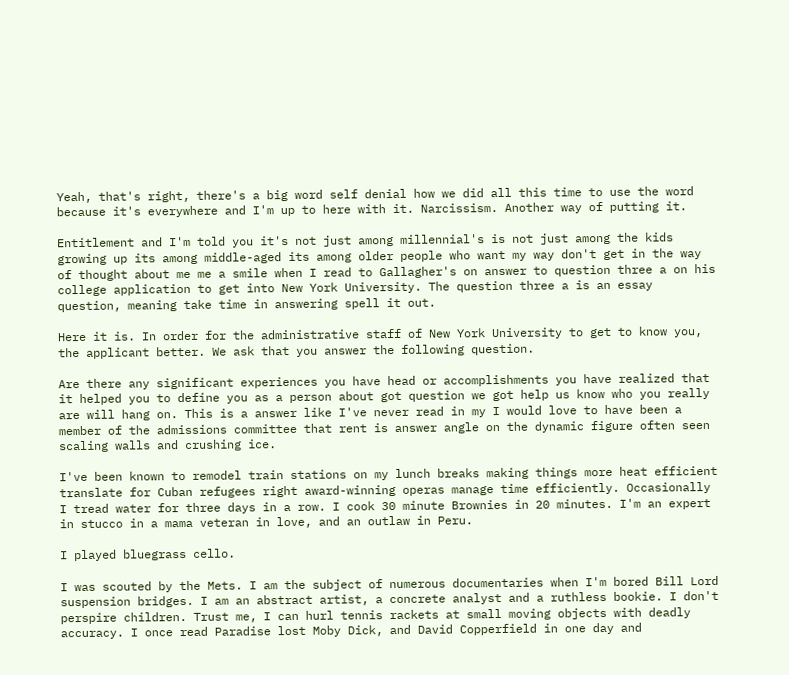Yeah, that's right, there's a big word self denial how we did all this time to use the word because it's everywhere and I'm up to here with it. Narcissism. Another way of putting it.

Entitlement and I'm told you it's not just among millennial's is not just among the kids growing up its among middle-aged its among older people who want my way don't get in the way of thought about me me a smile when I read to Gallagher's on answer to question three a on his college application to get into New York University. The question three a is an essay question, meaning take time in answering spell it out.

Here it is. In order for the administrative staff of New York University to get to know you, the applicant better. We ask that you answer the following question.

Are there any significant experiences you have head or accomplishments you have realized that it helped you to define you as a person about got question we got help us know who you really are will hang on. This is a answer like I've never read in my I would love to have been a member of the admissions committee that rent is answer angle on the dynamic figure often seen scaling walls and crushing ice.

I've been known to remodel train stations on my lunch breaks making things more heat efficient translate for Cuban refugees right award-winning operas manage time efficiently. Occasionally I tread water for three days in a row. I cook 30 minute Brownies in 20 minutes. I'm an expert in stucco in a mama veteran in love, and an outlaw in Peru.

I played bluegrass cello.

I was scouted by the Mets. I am the subject of numerous documentaries when I'm bored Bill Lord suspension bridges. I am an abstract artist, a concrete analyst and a ruthless bookie. I don't perspire children. Trust me, I can hurl tennis rackets at small moving objects with deadly accuracy. I once read Paradise lost Moby Dick, and David Copperfield in one day and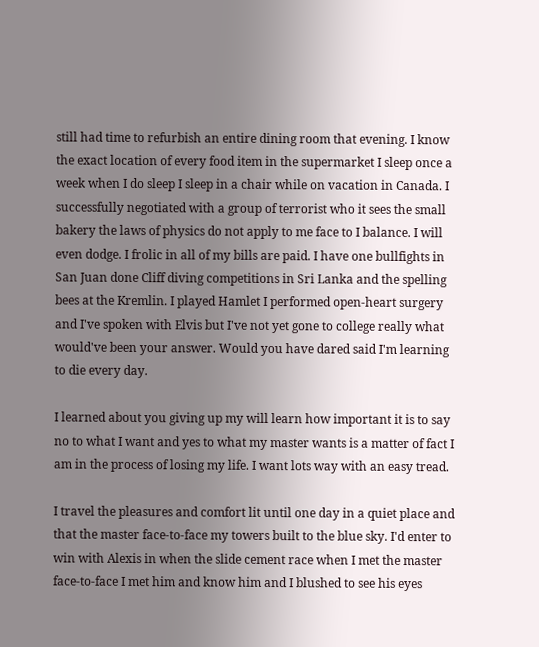still had time to refurbish an entire dining room that evening. I know the exact location of every food item in the supermarket I sleep once a week when I do sleep I sleep in a chair while on vacation in Canada. I successfully negotiated with a group of terrorist who it sees the small bakery the laws of physics do not apply to me face to I balance. I will even dodge. I frolic in all of my bills are paid. I have one bullfights in San Juan done Cliff diving competitions in Sri Lanka and the spelling bees at the Kremlin. I played Hamlet I performed open-heart surgery and I've spoken with Elvis but I've not yet gone to college really what would've been your answer. Would you have dared said I'm learning to die every day.

I learned about you giving up my will learn how important it is to say no to what I want and yes to what my master wants is a matter of fact I am in the process of losing my life. I want lots way with an easy tread.

I travel the pleasures and comfort lit until one day in a quiet place and that the master face-to-face my towers built to the blue sky. I'd enter to win with Alexis in when the slide cement race when I met the master face-to-face I met him and know him and I blushed to see his eyes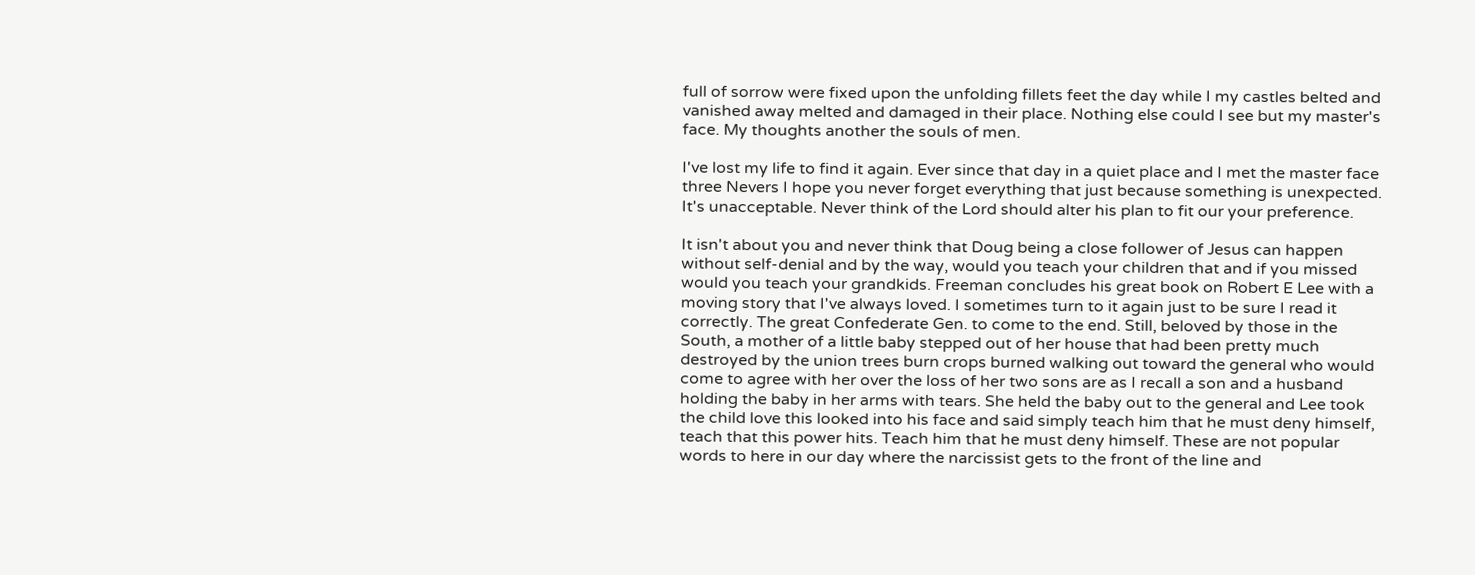full of sorrow were fixed upon the unfolding fillets feet the day while I my castles belted and vanished away melted and damaged in their place. Nothing else could I see but my master's face. My thoughts another the souls of men.

I've lost my life to find it again. Ever since that day in a quiet place and I met the master face three Nevers I hope you never forget everything that just because something is unexpected. It's unacceptable. Never think of the Lord should alter his plan to fit our your preference.

It isn't about you and never think that Doug being a close follower of Jesus can happen without self-denial and by the way, would you teach your children that and if you missed would you teach your grandkids. Freeman concludes his great book on Robert E Lee with a moving story that I've always loved. I sometimes turn to it again just to be sure I read it correctly. The great Confederate Gen. to come to the end. Still, beloved by those in the South, a mother of a little baby stepped out of her house that had been pretty much destroyed by the union trees burn crops burned walking out toward the general who would come to agree with her over the loss of her two sons are as I recall a son and a husband holding the baby in her arms with tears. She held the baby out to the general and Lee took the child love this looked into his face and said simply teach him that he must deny himself, teach that this power hits. Teach him that he must deny himself. These are not popular words to here in our day where the narcissist gets to the front of the line and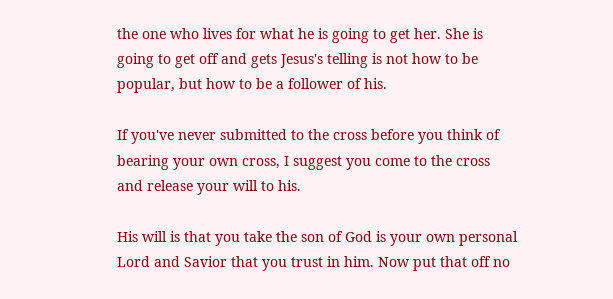the one who lives for what he is going to get her. She is going to get off and gets Jesus's telling is not how to be popular, but how to be a follower of his.

If you've never submitted to the cross before you think of bearing your own cross, I suggest you come to the cross and release your will to his.

His will is that you take the son of God is your own personal Lord and Savior that you trust in him. Now put that off no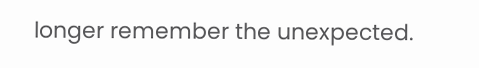longer remember the unexpected.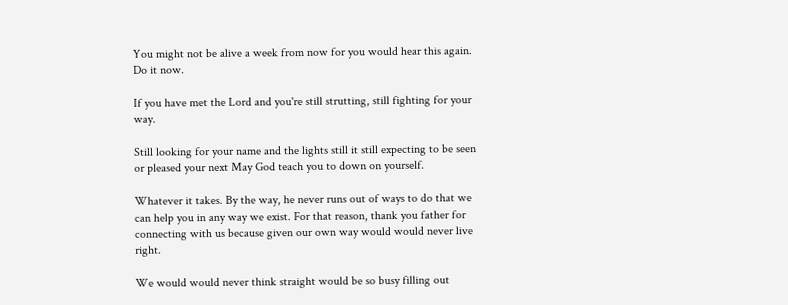You might not be alive a week from now for you would hear this again. Do it now.

If you have met the Lord and you're still strutting, still fighting for your way.

Still looking for your name and the lights still it still expecting to be seen or pleased your next May God teach you to down on yourself.

Whatever it takes. By the way, he never runs out of ways to do that we can help you in any way we exist. For that reason, thank you father for connecting with us because given our own way would would never live right.

We would would never think straight would be so busy filling out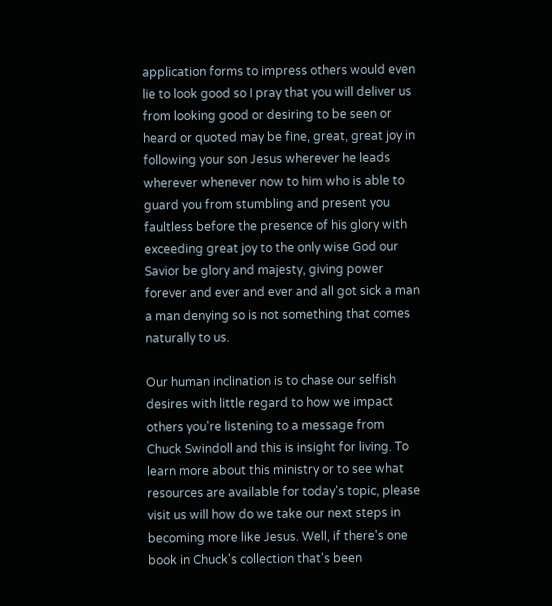application forms to impress others would even lie to look good so I pray that you will deliver us from looking good or desiring to be seen or heard or quoted may be fine, great, great joy in following your son Jesus wherever he leads wherever whenever now to him who is able to guard you from stumbling and present you faultless before the presence of his glory with exceeding great joy to the only wise God our Savior be glory and majesty, giving power forever and ever and ever and all got sick a man a man denying so is not something that comes naturally to us.

Our human inclination is to chase our selfish desires with little regard to how we impact others you're listening to a message from Chuck Swindoll and this is insight for living. To learn more about this ministry or to see what resources are available for today's topic, please visit us will how do we take our next steps in becoming more like Jesus. Well, if there's one book in Chuck's collection that's been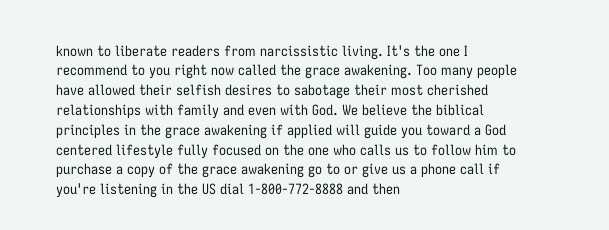known to liberate readers from narcissistic living. It's the one I recommend to you right now called the grace awakening. Too many people have allowed their selfish desires to sabotage their most cherished relationships with family and even with God. We believe the biblical principles in the grace awakening if applied will guide you toward a God centered lifestyle fully focused on the one who calls us to follow him to purchase a copy of the grace awakening go to or give us a phone call if you're listening in the US dial 1-800-772-8888 and then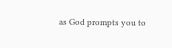as God prompts you to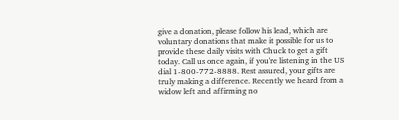give a donation, please follow his lead, which are voluntary donations that make it possible for us to provide these daily visits with Chuck to get a gift today. Call us once again, if you're listening in the US dial 1-800-772-8888. Rest assured, your gifts are truly making a difference. Recently we heard from a widow left and affirming no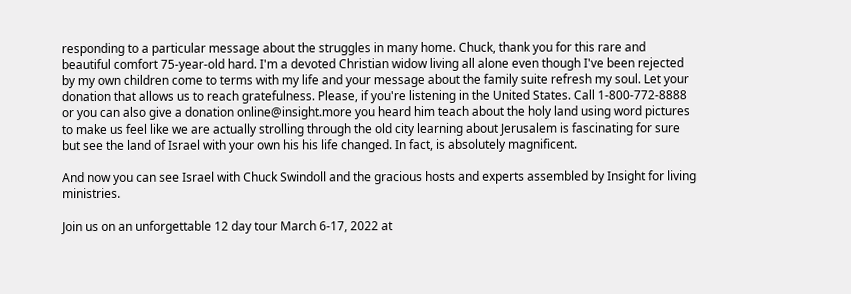responding to a particular message about the struggles in many home. Chuck, thank you for this rare and beautiful comfort 75-year-old hard. I'm a devoted Christian widow living all alone even though I've been rejected by my own children come to terms with my life and your message about the family suite refresh my soul. Let your donation that allows us to reach gratefulness. Please, if you're listening in the United States. Call 1-800-772-8888 or you can also give a donation online@insight.more you heard him teach about the holy land using word pictures to make us feel like we are actually strolling through the old city learning about Jerusalem is fascinating for sure but see the land of Israel with your own his his life changed. In fact, is absolutely magnificent.

And now you can see Israel with Chuck Swindoll and the gracious hosts and experts assembled by Insight for living ministries.

Join us on an unforgettable 12 day tour March 6-17, 2022 at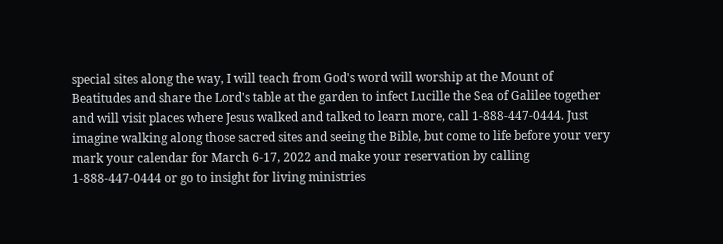special sites along the way, I will teach from God's word will worship at the Mount of Beatitudes and share the Lord's table at the garden to infect Lucille the Sea of Galilee together and will visit places where Jesus walked and talked to learn more, call 1-888-447-0444. Just imagine walking along those sacred sites and seeing the Bible, but come to life before your very mark your calendar for March 6-17, 2022 and make your reservation by calling 1-888-447-0444 or go to insight for living ministries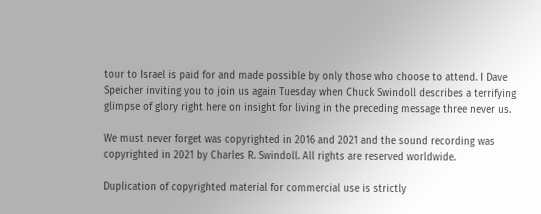tour to Israel is paid for and made possible by only those who choose to attend. I Dave Speicher inviting you to join us again Tuesday when Chuck Swindoll describes a terrifying glimpse of glory right here on insight for living in the preceding message three never us.

We must never forget was copyrighted in 2016 and 2021 and the sound recording was copyrighted in 2021 by Charles R. Swindoll. All rights are reserved worldwide.

Duplication of copyrighted material for commercial use is strictly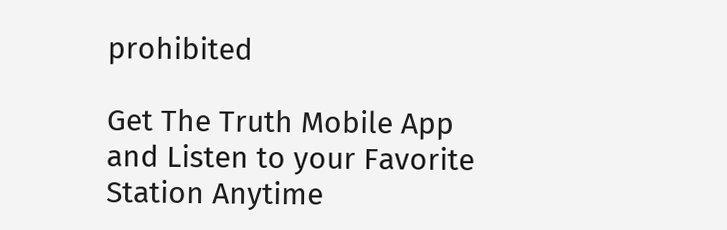prohibited

Get The Truth Mobile App and Listen to your Favorite Station Anytime